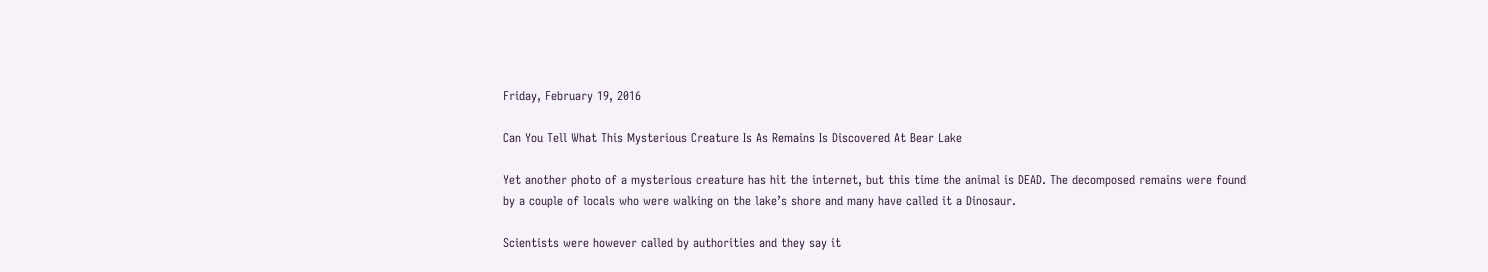Friday, February 19, 2016

Can You Tell What This Mysterious Creature Is As Remains Is Discovered At Bear Lake

Yet another photo of a mysterious creature has hit the internet, but this time the animal is DEAD. The decomposed remains were found by a couple of locals who were walking on the lake’s shore and many have called it a Dinosaur.

Scientists were however called by authorities and they say it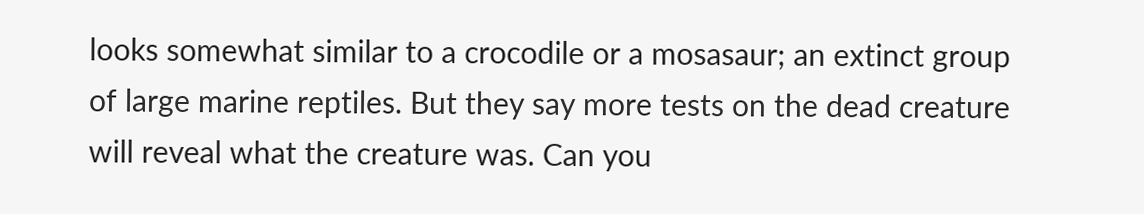looks somewhat similar to a crocodile or a mosasaur; an extinct group of large marine reptiles. But they say more tests on the dead creature will reveal what the creature was. Can you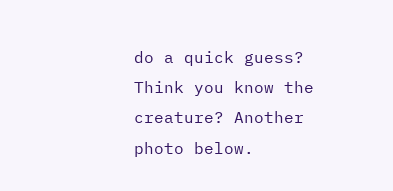do a quick guess? Think you know the creature? Another photo below.